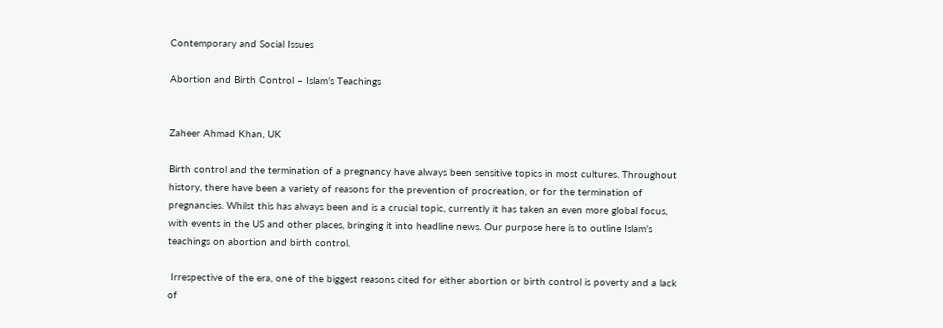Contemporary and Social Issues

Abortion and Birth Control – Islam’s Teachings


Zaheer Ahmad Khan, UK

Birth control and the termination of a pregnancy have always been sensitive topics in most cultures. Throughout history, there have been a variety of reasons for the prevention of procreation, or for the termination of pregnancies. Whilst this has always been and is a crucial topic, currently it has taken an even more global focus, with events in the US and other places, bringing it into headline news. Our purpose here is to outline Islam’s teachings on abortion and birth control.

 Irrespective of the era, one of the biggest reasons cited for either abortion or birth control is poverty and a lack of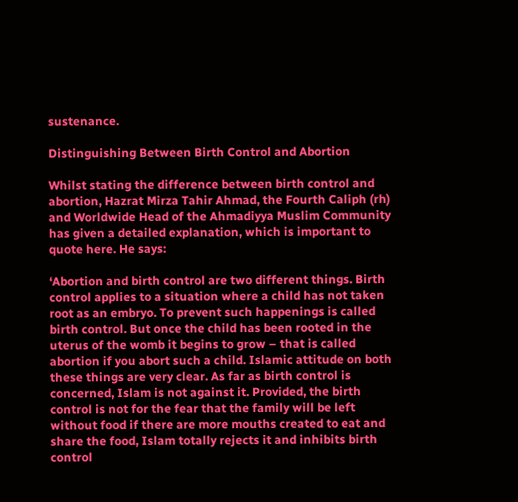sustenance.

Distinguishing Between Birth Control and Abortion

Whilst stating the difference between birth control and abortion, Hazrat Mirza Tahir Ahmad, the Fourth Caliph (rh) and Worldwide Head of the Ahmadiyya Muslim Community has given a detailed explanation, which is important to quote here. He says:

‘Abortion and birth control are two different things. Birth control applies to a situation where a child has not taken root as an embryo. To prevent such happenings is called birth control. But once the child has been rooted in the uterus of the womb it begins to grow – that is called abortion if you abort such a child. Islamic attitude on both these things are very clear. As far as birth control is concerned, Islam is not against it. Provided, the birth control is not for the fear that the family will be left without food if there are more mouths created to eat and share the food, Islam totally rejects it and inhibits birth control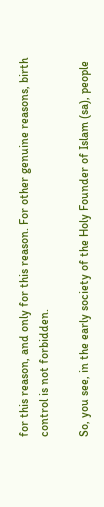for this reason, and only for this reason. For other genuine reasons, birth control is not forbidden.

So, you see, in the early society of the Holy Founder of Islam (sa), people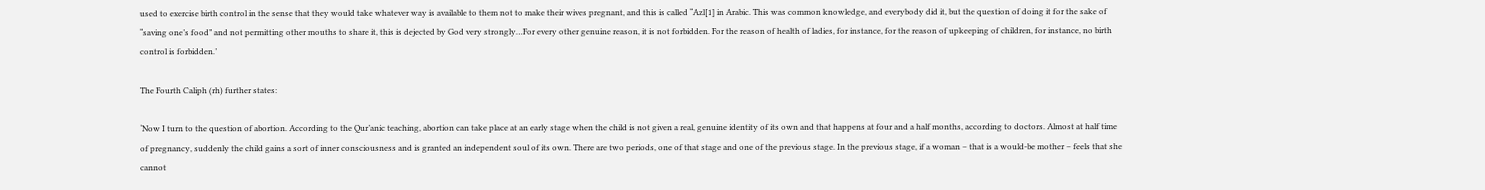used to exercise birth control in the sense that they would take whatever way is available to them not to make their wives pregnant, and this is called “Azl[1] in Arabic. This was common knowledge, and everybody did it, but the question of doing it for the sake of “saving one’s food” and not permitting other mouths to share it, this is dejected by God very strongly…For every other genuine reason, it is not forbidden. For the reason of health of ladies, for instance, for the reason of upkeeping of children, for instance, no birth control is forbidden.’

The Fourth Caliph (rh) further states:

‘Now I turn to the question of abortion. According to the Qur’anic teaching, abortion can take place at an early stage when the child is not given a real, genuine identity of its own and that happens at four and a half months, according to doctors. Almost at half time of pregnancy, suddenly the child gains a sort of inner consciousness and is granted an independent soul of its own. There are two periods, one of that stage and one of the previous stage. In the previous stage, if a woman – that is a would-be mother – feels that she cannot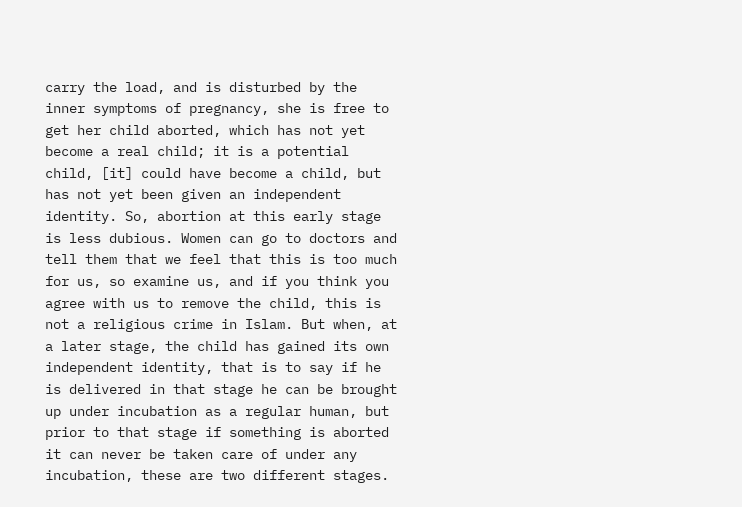carry the load, and is disturbed by the inner symptoms of pregnancy, she is free to get her child aborted, which has not yet become a real child; it is a potential child, [it] could have become a child, but has not yet been given an independent identity. So, abortion at this early stage is less dubious. Women can go to doctors and tell them that we feel that this is too much for us, so examine us, and if you think you agree with us to remove the child, this is not a religious crime in Islam. But when, at a later stage, the child has gained its own independent identity, that is to say if he is delivered in that stage he can be brought up under incubation as a regular human, but prior to that stage if something is aborted it can never be taken care of under any incubation, these are two different stages.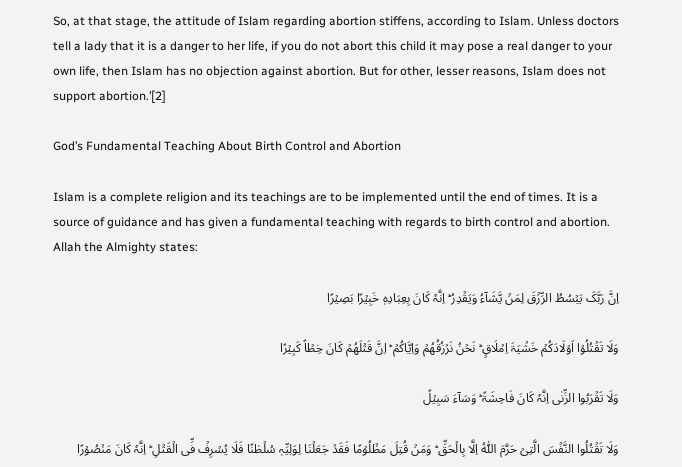So, at that stage, the attitude of Islam regarding abortion stiffens, according to Islam. Unless doctors tell a lady that it is a danger to her life, if you do not abort this child it may pose a real danger to your own life, then Islam has no objection against abortion. But for other, lesser reasons, Islam does not support abortion.’[2]

God’s Fundamental Teaching About Birth Control and Abortion

Islam is a complete religion and its teachings are to be implemented until the end of times. It is a source of guidance and has given a fundamental teaching with regards to birth control and abortion. Allah the Almighty states:

اِنَّ رَبَّکَ یَبۡسُطُ الرِّزۡقَ لِمَنۡ یَّشَآءُ وَیَقۡدِرُ ؕ اِنَّہٗ کَانَ بِعِبَادِہٖ خَبِیۡرًا بَصِیۡرًا

وَلَا تَقۡتُلُوۡا اَوۡلَادَکُمۡ خَشۡیَۃَ اِمۡلَاقٍ ؕ نَحۡنُ نَرۡزُقُھُمۡ وَاِیَّاکُمۡ ؕ اِنَّ قَتۡلَھُمۡ کَانَ خِطۡاً کَبِیۡرًا

وَلَا تَقۡرَبُوا الزِّنٰی اِنَّہٗ کَانَ فَاحِشَۃً ؕ وَسَآءَ سَبِیۡلً

وَلَا تَقۡتُلُوا النَّفۡسَ الَّتِیۡ حَرَّمَ اللّٰہُ اِلَّا بِالۡحَقِّ ؕ وَمَنۡ قُتِلَ مَظۡلُوۡمًا فَقَدۡ جَعَلۡنَا لِوَلِیِّہٖ سُلۡطٰنًا فَلَا یُسۡرِفۡ فِّی الۡقَتۡلِ ؕ اِنَّہٗ کَانَ مَنۡصُوۡرًا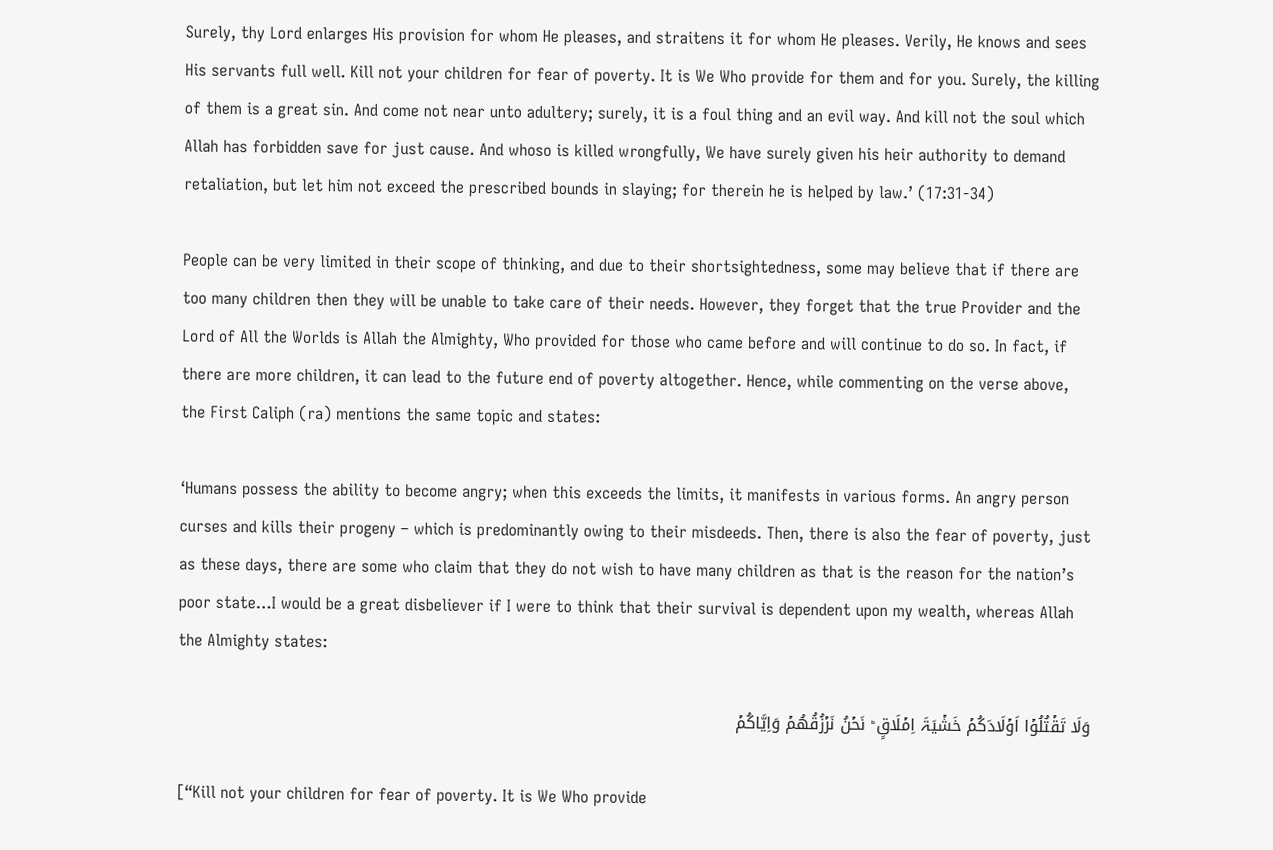Surely, thy Lord enlarges His provision for whom He pleases, and straitens it for whom He pleases. Verily, He knows and sees His servants full well. Kill not your children for fear of poverty. It is We Who provide for them and for you. Surely, the killing of them is a great sin. And come not near unto adultery; surely, it is a foul thing and an evil way. And kill not the soul which Allah has forbidden save for just cause. And whoso is killed wrongfully, We have surely given his heir authority to demand retaliation, but let him not exceed the prescribed bounds in slaying; for therein he is helped by law.’ (17:31-34)

People can be very limited in their scope of thinking, and due to their shortsightedness, some may believe that if there are too many children then they will be unable to take care of their needs. However, they forget that the true Provider and the Lord of All the Worlds is Allah the Almighty, Who provided for those who came before and will continue to do so. In fact, if there are more children, it can lead to the future end of poverty altogether. Hence, while commenting on the verse above, the First Caliph (ra) mentions the same topic and states:

‘Humans possess the ability to become angry; when this exceeds the limits, it manifests in various forms. An angry person curses and kills their progeny – which is predominantly owing to their misdeeds. Then, there is also the fear of poverty, just as these days, there are some who claim that they do not wish to have many children as that is the reason for the nation’s poor state…I would be a great disbeliever if I were to think that their survival is dependent upon my wealth, whereas Allah the Almighty states:

وَلَا تَقۡتُلُوۡا اَوۡلَادَکُمۡ خَشۡیَۃَ اِمۡلَاقٍ ؕ نَحۡنُ نَرۡزُقُھُمۡ وَاِیَّاکُمۡ

[“Kill not your children for fear of poverty. It is We Who provide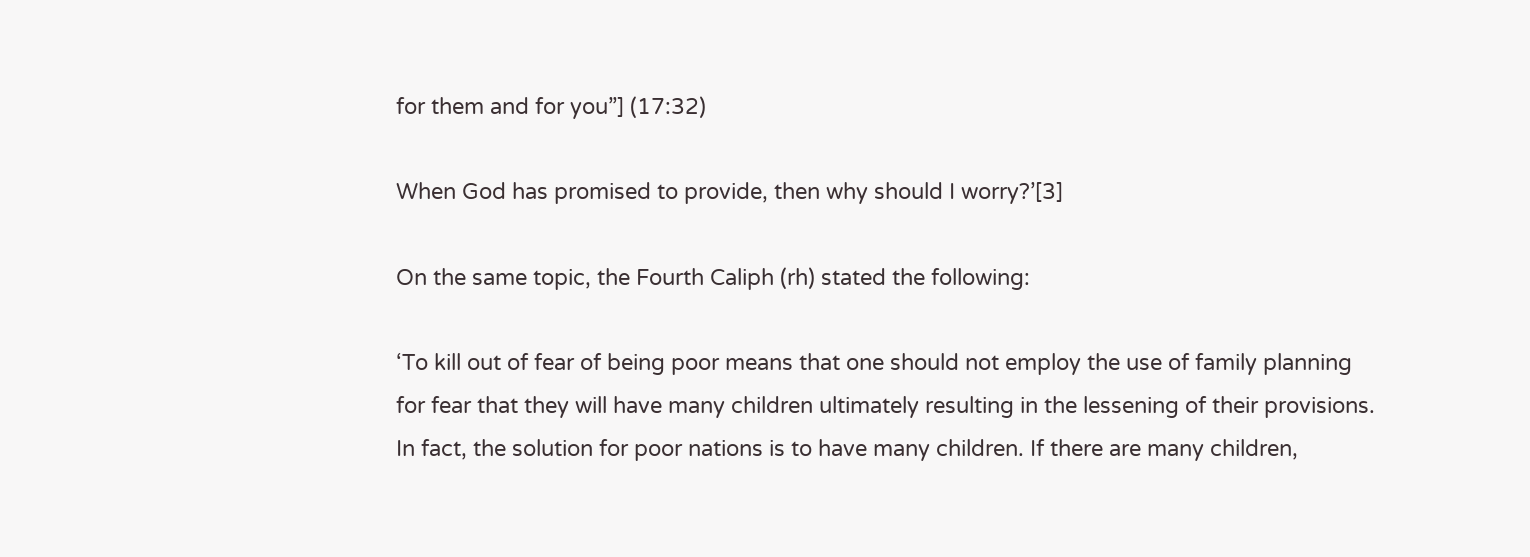for them and for you”] (17:32)

When God has promised to provide, then why should I worry?’[3]

On the same topic, the Fourth Caliph (rh) stated the following:

‘To kill out of fear of being poor means that one should not employ the use of family planning for fear that they will have many children ultimately resulting in the lessening of their provisions. In fact, the solution for poor nations is to have many children. If there are many children,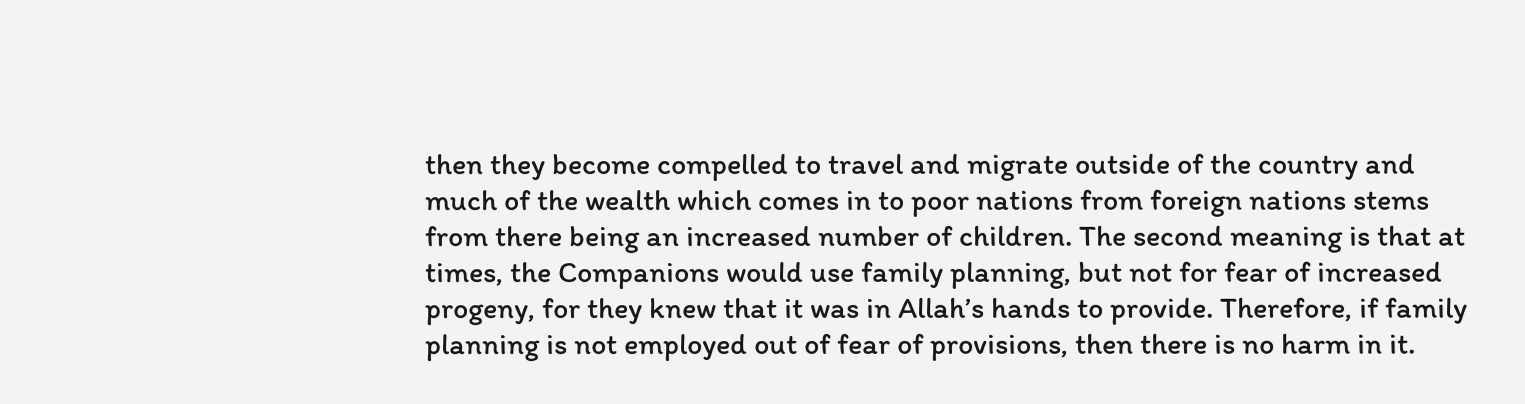then they become compelled to travel and migrate outside of the country and much of the wealth which comes in to poor nations from foreign nations stems from there being an increased number of children. The second meaning is that at times, the Companions would use family planning, but not for fear of increased progeny, for they knew that it was in Allah’s hands to provide. Therefore, if family planning is not employed out of fear of provisions, then there is no harm in it.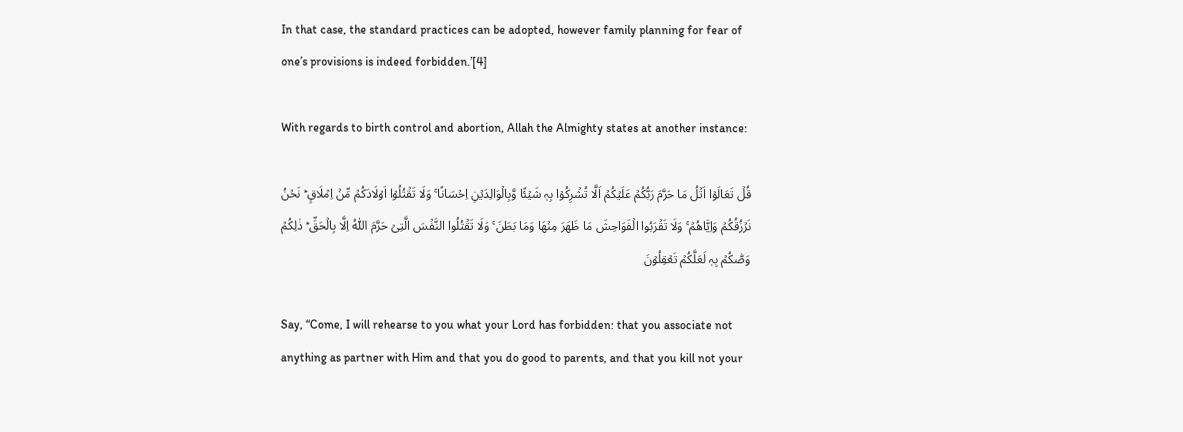In that case, the standard practices can be adopted, however family planning for fear of one’s provisions is indeed forbidden.’[4]

With regards to birth control and abortion, Allah the Almighty states at another instance:

قُلۡ تَعَالَوۡا اَتۡلُ مَا حَرَّمَ رَبُّکُمۡ عَلَیۡکُمۡ اَلَّا تُشۡرِکُوۡا بِہٖ شَیۡئًا وَّبِالۡوَالِدَیۡنِ اِحۡسَانًا ۚ وَلَا تَقۡتُلُوۡا اَوۡلَادَکُمۡ مِّنۡ اِمۡلَاقٍ ؕ نَحۡنُ نَرۡزُقُکُمۡ وَاِیَّاھُمۡ ۚ وَلَا تَقۡرَبُوا الۡفَوَاحِشَ مَا ظَھَرَ مِنۡھَا وَمَا بَطَنَ ۚ وَلَا تَقۡتُلُوا النَّفۡسَ الَّتِیۡ حَرَّمَ اللّٰہُ اِلَّا بِالۡحَقِّ ؕ ذٰلِکُمۡ وَصّٰکُمۡ بِہٖ لَعَلَّکُمۡ تَعۡقِلُوۡنَ

Say, “Come, I will rehearse to you what your Lord has forbidden: that you associate not anything as partner with Him and that you do good to parents, and that you kill not your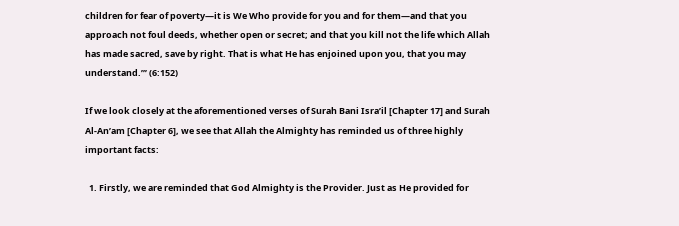children for fear of poverty—it is We Who provide for you and for them—and that you approach not foul deeds, whether open or secret; and that you kill not the life which Allah has made sacred, save by right. That is what He has enjoined upon you, that you may understand.”’ (6:152)

If we look closely at the aforementioned verses of Surah Bani Isra’il [Chapter 17] and Surah Al-An’am [Chapter 6], we see that Allah the Almighty has reminded us of three highly important facts:

  1. Firstly, we are reminded that God Almighty is the Provider. Just as He provided for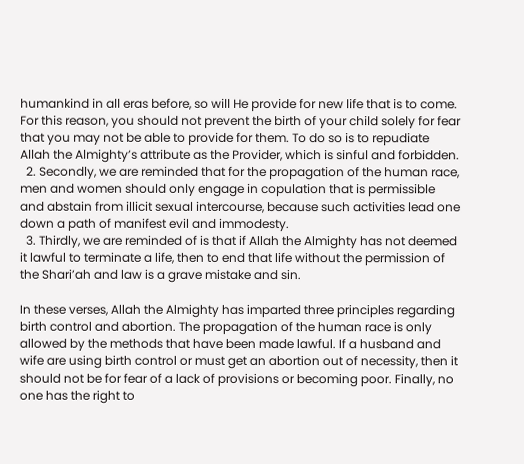humankind in all eras before, so will He provide for new life that is to come. For this reason, you should not prevent the birth of your child solely for fear that you may not be able to provide for them. To do so is to repudiate Allah the Almighty’s attribute as the Provider, which is sinful and forbidden.
  2. Secondly, we are reminded that for the propagation of the human race, men and women should only engage in copulation that is permissible and abstain from illicit sexual intercourse, because such activities lead one down a path of manifest evil and immodesty.
  3. Thirdly, we are reminded of is that if Allah the Almighty has not deemed it lawful to terminate a life, then to end that life without the permission of the Shari’ah and law is a grave mistake and sin.

In these verses, Allah the Almighty has imparted three principles regarding birth control and abortion. The propagation of the human race is only allowed by the methods that have been made lawful. If a husband and wife are using birth control or must get an abortion out of necessity, then it should not be for fear of a lack of provisions or becoming poor. Finally, no one has the right to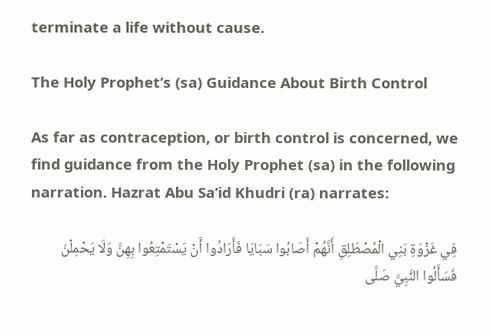terminate a life without cause.

The Holy Prophet’s (sa) Guidance About Birth Control

As far as contraception, or birth control is concerned, we find guidance from the Holy Prophet (sa) in the following narration. Hazrat Abu Sa’id Khudri (ra) narrates:

فِي غَزْوَةِ بَنِي الْمُصْطَلِقِ أَنَّھُمْ أَصَابُوا سَبَايَا فَأَرَادُوا أَنْ يَسْتَمْتِعُوا بِھِنَّ وَلَا يَحْمِلْنَ فَسَأَلُوا النَّبِيَّ صَلَّى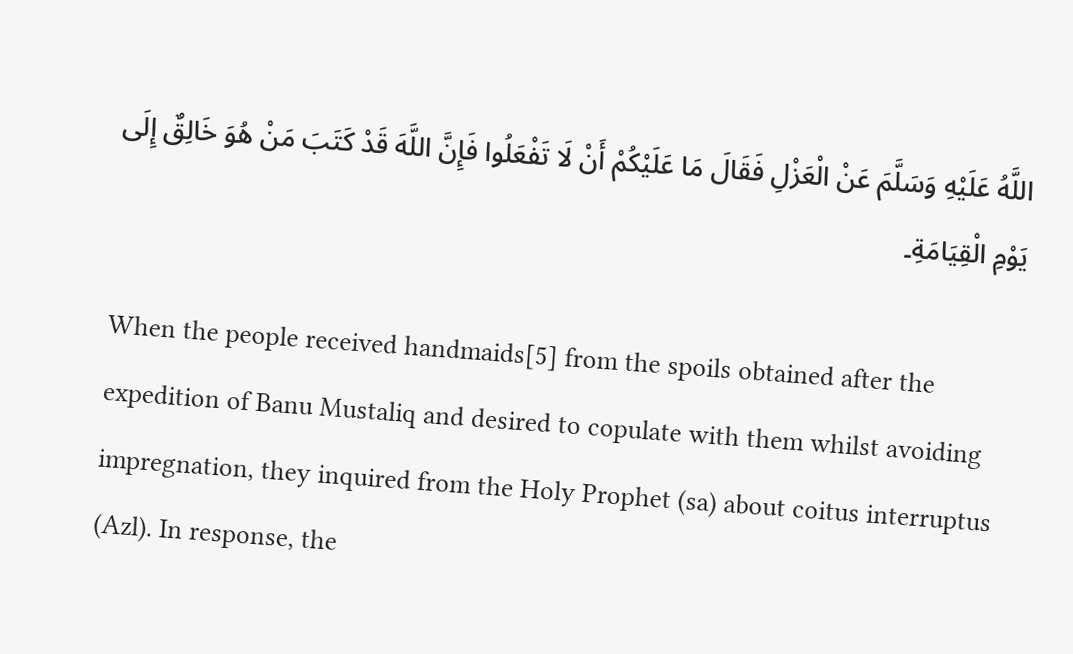اللَّهُ عَلَيْهِ وَسَلَّمَ عَنْ الْعَزْلِ فَقَالَ مَا عَلَيْكُمْ أَنْ لَا تَفْعَلُوا فَإِنَّ اللَّهَ قَدْ كَتَبَ مَنْ هُوَ خَالِقٌ إِلَى يَوْمِ الْقِيَامَةِ۔

When the people received handmaids[5] from the spoils obtained after the expedition of Banu Mustaliq and desired to copulate with them whilst avoiding impregnation, they inquired from the Holy Prophet (sa) about coitus interruptus (Azl). In response, the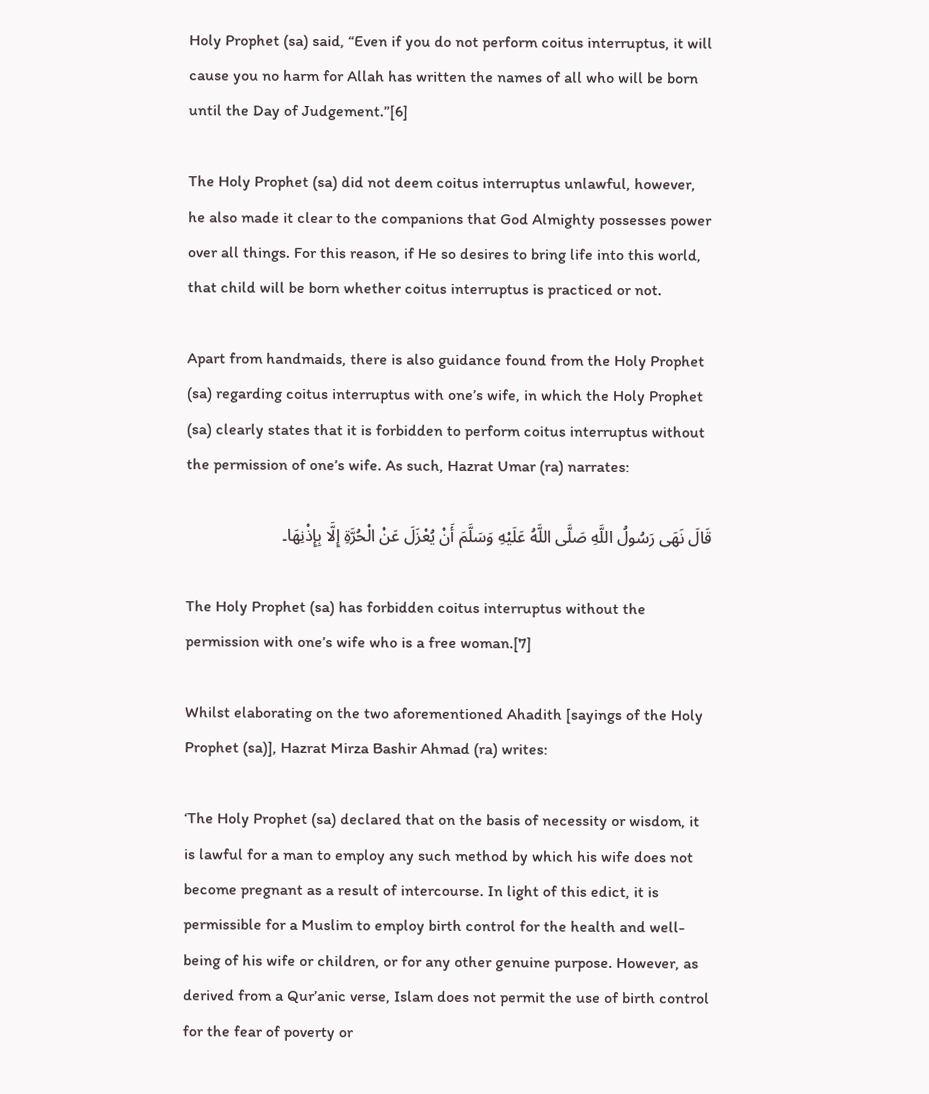Holy Prophet (sa) said, “Even if you do not perform coitus interruptus, it will cause you no harm for Allah has written the names of all who will be born until the Day of Judgement.”[6]

The Holy Prophet (sa) did not deem coitus interruptus unlawful, however, he also made it clear to the companions that God Almighty possesses power over all things. For this reason, if He so desires to bring life into this world, that child will be born whether coitus interruptus is practiced or not.

Apart from handmaids, there is also guidance found from the Holy Prophet (sa) regarding coitus interruptus with one’s wife, in which the Holy Prophet (sa) clearly states that it is forbidden to perform coitus interruptus without the permission of one’s wife. As such, Hazrat Umar (ra) narrates:

قَالَ نَھَى رَسُولُ اللَّهِ صَلَّى اللَّهُ عَلَيْهِ وَسَلَّمَ أَنْ يُعْزَلَ عَنْ الْحُرَّةِ إِلَّا بِإِذْنِھَا۔

The Holy Prophet (sa) has forbidden coitus interruptus without the permission with one’s wife who is a free woman.[7]

Whilst elaborating on the two aforementioned Ahadith [sayings of the Holy Prophet (sa)], Hazrat Mirza Bashir Ahmad (ra) writes:

‘The Holy Prophet (sa) declared that on the basis of necessity or wisdom, it is lawful for a man to employ any such method by which his wife does not become pregnant as a result of intercourse. In light of this edict, it is permissible for a Muslim to employ birth control for the health and well-being of his wife or children, or for any other genuine purpose. However, as derived from a Qur’anic verse, Islam does not permit the use of birth control for the fear of poverty or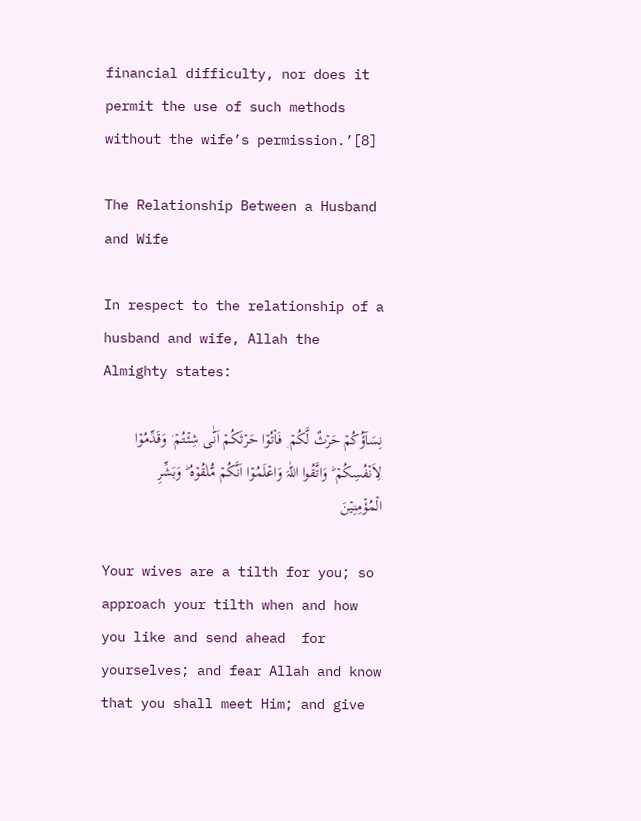financial difficulty, nor does it permit the use of such methods without the wife’s permission.’[8]

The Relationship Between a Husband and Wife

In respect to the relationship of a husband and wife, Allah the Almighty states:

نِسَآؤُکُمۡ حَرۡثٌ لَّکُمۡ ۪ فَاۡتُوۡا حَرۡثَکُمۡ اَنّٰی شِئۡتُمۡ ۫ وَقَدِّمُوۡا لِاَنۡفُسِکُمۡ ؕ وَاتَّقُوا اللّٰہَ وَاعۡلَمُوۡا اَنَّکُمۡ مُّلٰقُوۡہُ ؕ وَبَشِّرِ الۡمُؤۡمِنِیۡنَ

Your wives are a tilth for you; so approach your tilth when and how you like and send ahead  for yourselves; and fear Allah and know that you shall meet Him; and give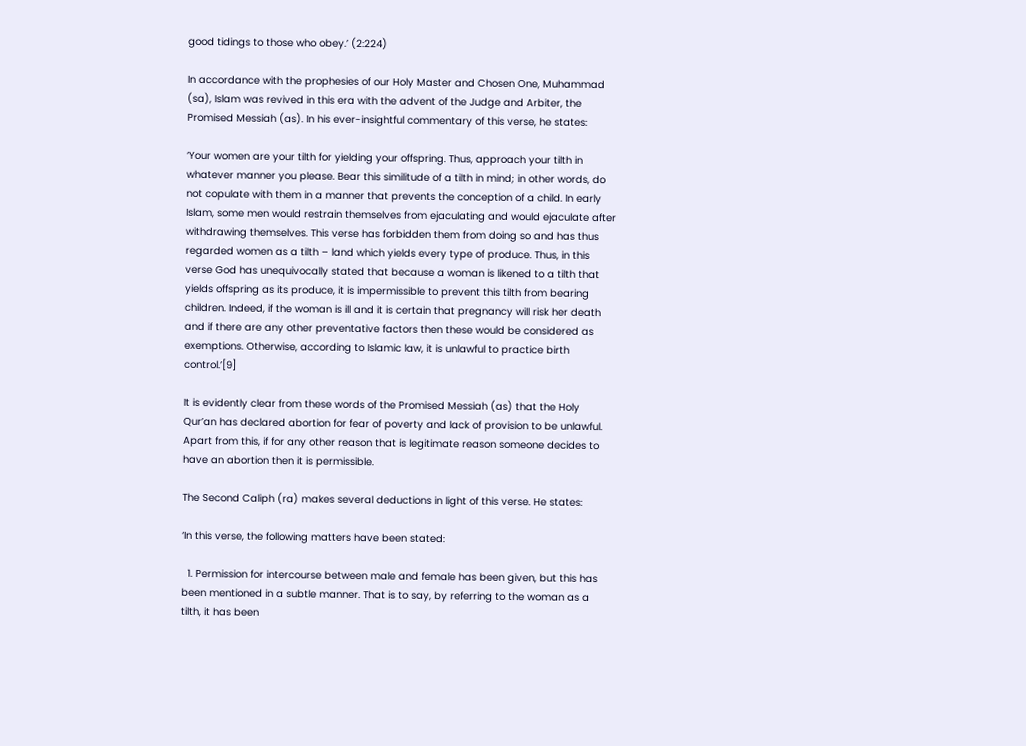good tidings to those who obey.’ (2:224)

In accordance with the prophesies of our Holy Master and Chosen One, Muhammad (sa), Islam was revived in this era with the advent of the Judge and Arbiter, the Promised Messiah (as). In his ever-insightful commentary of this verse, he states:

‘Your women are your tilth for yielding your offspring. Thus, approach your tilth in whatever manner you please. Bear this similitude of a tilth in mind; in other words, do not copulate with them in a manner that prevents the conception of a child. In early Islam, some men would restrain themselves from ejaculating and would ejaculate after withdrawing themselves. This verse has forbidden them from doing so and has thus regarded women as a tilth – land which yields every type of produce. Thus, in this verse God has unequivocally stated that because a woman is likened to a tilth that yields offspring as its produce, it is impermissible to prevent this tilth from bearing children. Indeed, if the woman is ill and it is certain that pregnancy will risk her death and if there are any other preventative factors then these would be considered as exemptions. Otherwise, according to Islamic law, it is unlawful to practice birth control.’[9]

It is evidently clear from these words of the Promised Messiah (as) that the Holy Qur’an has declared abortion for fear of poverty and lack of provision to be unlawful. Apart from this, if for any other reason that is legitimate reason someone decides to have an abortion then it is permissible.

The Second Caliph (ra) makes several deductions in light of this verse. He states:

‘In this verse, the following matters have been stated:

  1. Permission for intercourse between male and female has been given, but this has been mentioned in a subtle manner. That is to say, by referring to the woman as a tilth, it has been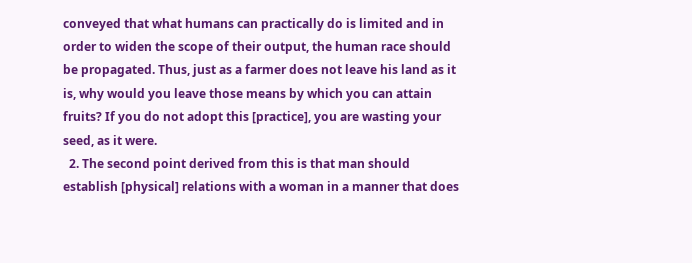conveyed that what humans can practically do is limited and in order to widen the scope of their output, the human race should be propagated. Thus, just as a farmer does not leave his land as it is, why would you leave those means by which you can attain fruits? If you do not adopt this [practice], you are wasting your seed, as it were.
  2. The second point derived from this is that man should establish [physical] relations with a woman in a manner that does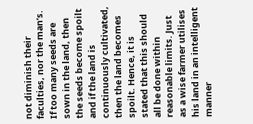not diminish their faculties, nor the man’s. If too many seeds are sown in the land, then the seeds become spoilt and if the land is continuously cultivated, then the land becomes spoilt. Hence, it is stated that this should all be done within reasonable limits. Just as a wise farmer utilises his land in an intelligent manner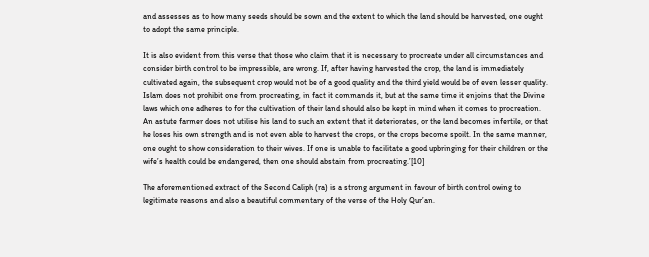and assesses as to how many seeds should be sown and the extent to which the land should be harvested, one ought to adopt the same principle.

It is also evident from this verse that those who claim that it is necessary to procreate under all circumstances and consider birth control to be impressible, are wrong. If, after having harvested the crop, the land is immediately cultivated again, the subsequent crop would not be of a good quality and the third yield would be of even lesser quality. Islam does not prohibit one from procreating, in fact it commands it, but at the same time it enjoins that the Divine laws which one adheres to for the cultivation of their land should also be kept in mind when it comes to procreation. An astute farmer does not utilise his land to such an extent that it deteriorates, or the land becomes infertile, or that he loses his own strength and is not even able to harvest the crops, or the crops become spoilt. In the same manner, one ought to show consideration to their wives. If one is unable to facilitate a good upbringing for their children or the wife’s health could be endangered, then one should abstain from procreating.’[10]

The aforementioned extract of the Second Caliph (ra) is a strong argument in favour of birth control owing to legitimate reasons and also a beautiful commentary of the verse of the Holy Qur’an.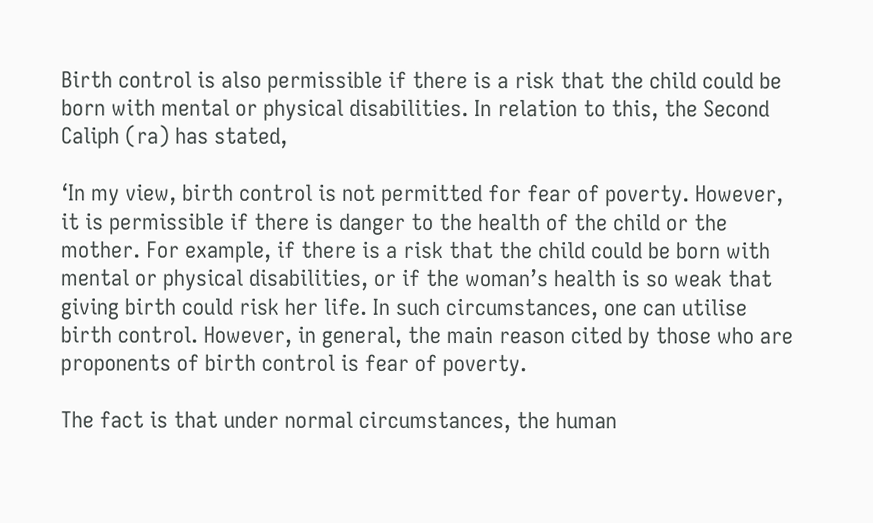Birth control is also permissible if there is a risk that the child could be born with mental or physical disabilities. In relation to this, the Second Caliph (ra) has stated,

‘In my view, birth control is not permitted for fear of poverty. However, it is permissible if there is danger to the health of the child or the mother. For example, if there is a risk that the child could be born with mental or physical disabilities, or if the woman’s health is so weak that giving birth could risk her life. In such circumstances, one can utilise birth control. However, in general, the main reason cited by those who are proponents of birth control is fear of poverty.

The fact is that under normal circumstances, the human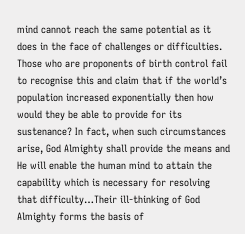mind cannot reach the same potential as it does in the face of challenges or difficulties. Those who are proponents of birth control fail to recognise this and claim that if the world’s population increased exponentially then how would they be able to provide for its sustenance? In fact, when such circumstances arise, God Almighty shall provide the means and He will enable the human mind to attain the capability which is necessary for resolving that difficulty…Their ill-thinking of God Almighty forms the basis of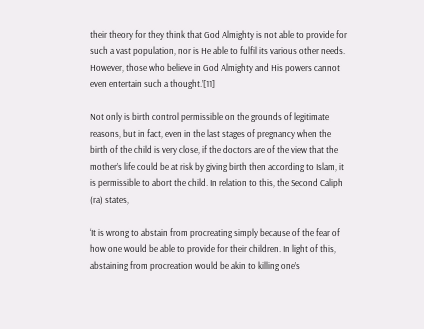their theory for they think that God Almighty is not able to provide for such a vast population, nor is He able to fulfil its various other needs. However, those who believe in God Almighty and His powers cannot even entertain such a thought.’[11]

Not only is birth control permissible on the grounds of legitimate reasons, but in fact, even in the last stages of pregnancy when the birth of the child is very close, if the doctors are of the view that the mother’s life could be at risk by giving birth then according to Islam, it is permissible to abort the child. In relation to this, the Second Caliph (ra) states,

‘It is wrong to abstain from procreating simply because of the fear of how one would be able to provide for their children. In light of this, abstaining from procreation would be akin to killing one’s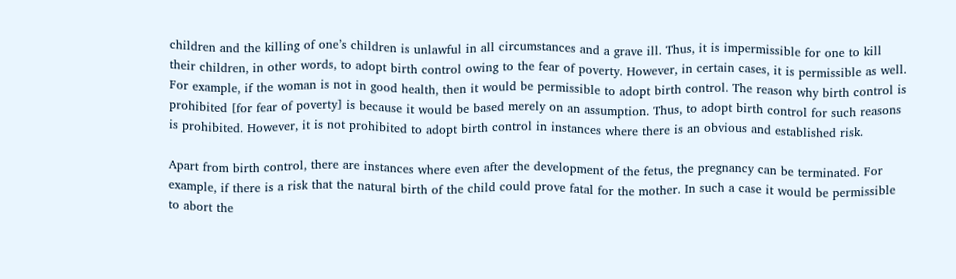children and the killing of one’s children is unlawful in all circumstances and a grave ill. Thus, it is impermissible for one to kill their children, in other words, to adopt birth control owing to the fear of poverty. However, in certain cases, it is permissible as well. For example, if the woman is not in good health, then it would be permissible to adopt birth control. The reason why birth control is prohibited [for fear of poverty] is because it would be based merely on an assumption. Thus, to adopt birth control for such reasons is prohibited. However, it is not prohibited to adopt birth control in instances where there is an obvious and established risk.

Apart from birth control, there are instances where even after the development of the fetus, the pregnancy can be terminated. For example, if there is a risk that the natural birth of the child could prove fatal for the mother. In such a case it would be permissible to abort the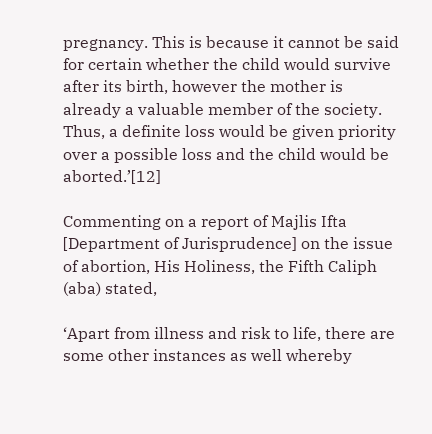pregnancy. This is because it cannot be said for certain whether the child would survive after its birth, however the mother is already a valuable member of the society. Thus, a definite loss would be given priority over a possible loss and the child would be aborted.’[12]

Commenting on a report of Majlis Ifta [Department of Jurisprudence] on the issue of abortion, His Holiness, the Fifth Caliph (aba) stated,

‘Apart from illness and risk to life, there are some other instances as well whereby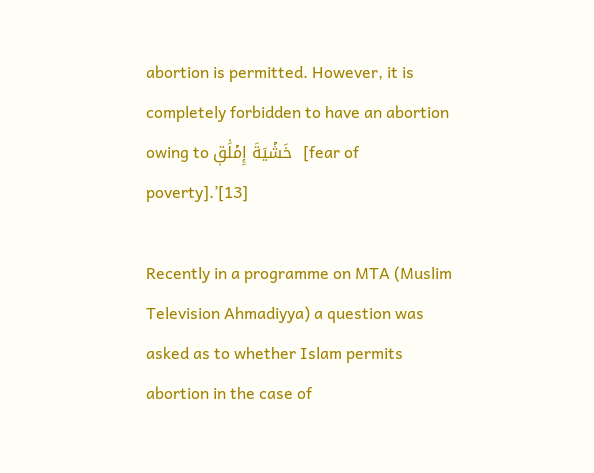abortion is permitted. However, it is completely forbidden to have an abortion owing to خَشۡيَةَ إِمۡلَٰقٖ  [fear of poverty].’[13]

Recently in a programme on MTA (Muslim Television Ahmadiyya) a question was asked as to whether Islam permits abortion in the case of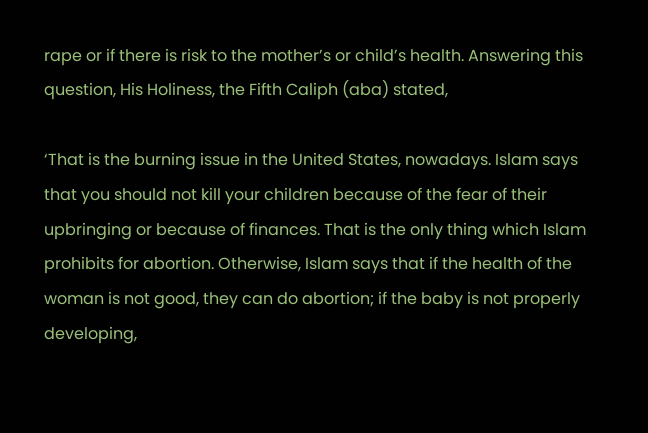rape or if there is risk to the mother’s or child’s health. Answering this question, His Holiness, the Fifth Caliph (aba) stated,

‘That is the burning issue in the United States, nowadays. Islam says that you should not kill your children because of the fear of their upbringing or because of finances. That is the only thing which Islam prohibits for abortion. Otherwise, Islam says that if the health of the woman is not good, they can do abortion; if the baby is not properly developing,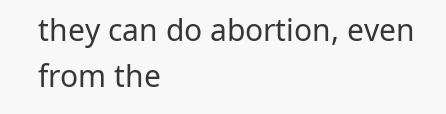they can do abortion, even from the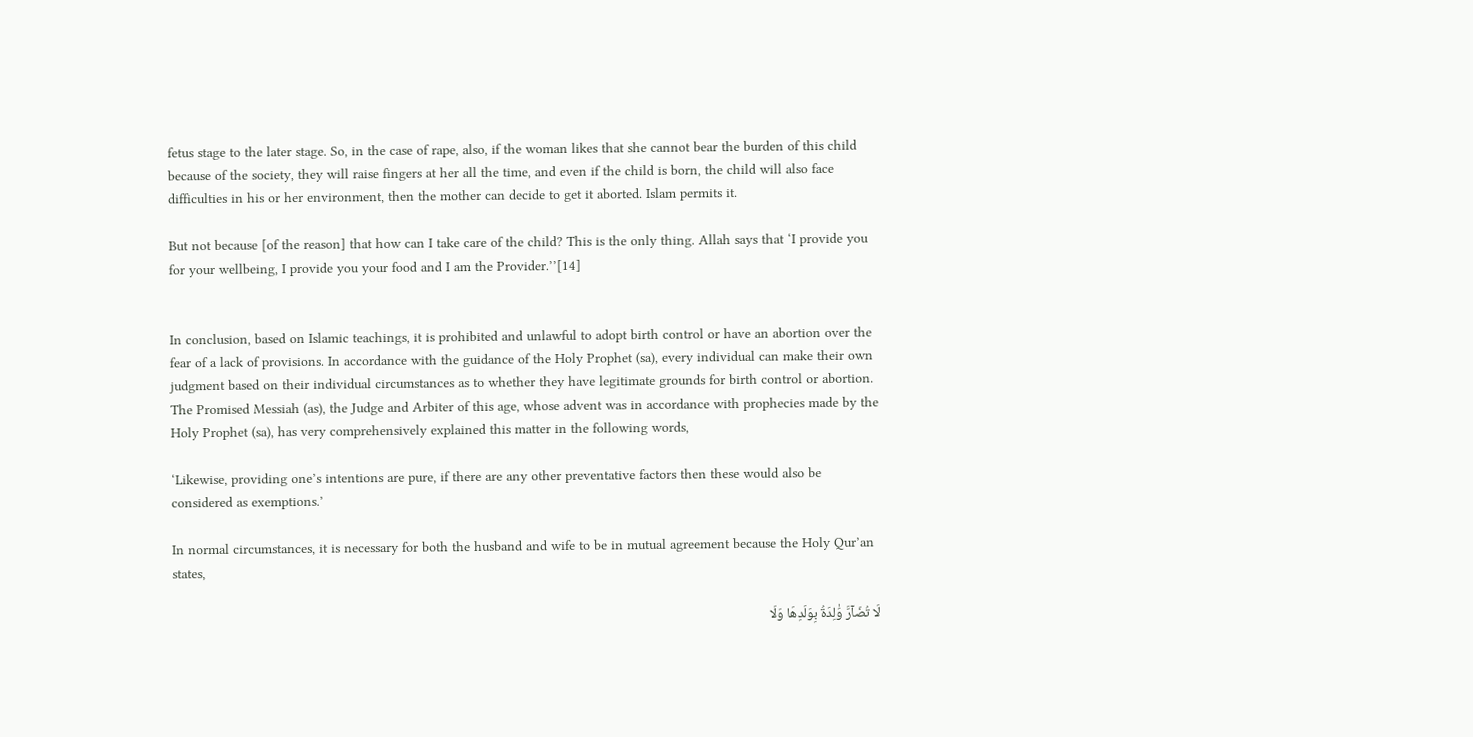fetus stage to the later stage. So, in the case of rape, also, if the woman likes that she cannot bear the burden of this child because of the society, they will raise fingers at her all the time, and even if the child is born, the child will also face difficulties in his or her environment, then the mother can decide to get it aborted. Islam permits it.

But not because [of the reason] that how can I take care of the child? This is the only thing. Allah says that ‘I provide you for your wellbeing, I provide you your food and I am the Provider.’’[14]


In conclusion, based on Islamic teachings, it is prohibited and unlawful to adopt birth control or have an abortion over the fear of a lack of provisions. In accordance with the guidance of the Holy Prophet (sa), every individual can make their own judgment based on their individual circumstances as to whether they have legitimate grounds for birth control or abortion. The Promised Messiah (as), the Judge and Arbiter of this age, whose advent was in accordance with prophecies made by the Holy Prophet (sa), has very comprehensively explained this matter in the following words,

‘Likewise, providing one’s intentions are pure, if there are any other preventative factors then these would also be considered as exemptions.’

In normal circumstances, it is necessary for both the husband and wife to be in mutual agreement because the Holy Qur’an states,

لَا تُضَآرَّ وَٰلِدَةُ بِوَلَدِهَا وَلَا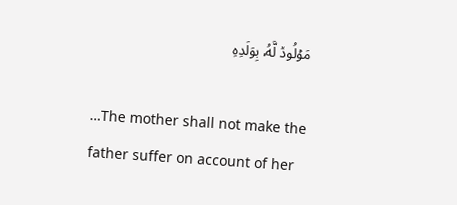مَوۡلُودٞ لَّهُۥ بِوَلَدِهِ

…The mother shall not make the father suffer on account of her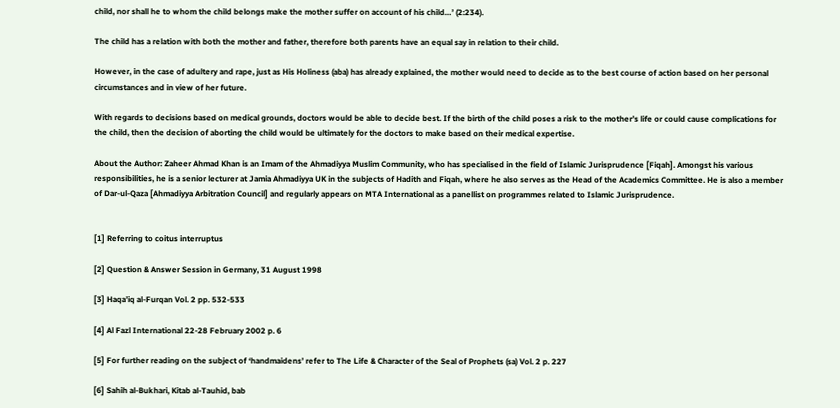child, nor shall he to whom the child belongs make the mother suffer on account of his child…’ (2:234).

The child has a relation with both the mother and father, therefore both parents have an equal say in relation to their child.

However, in the case of adultery and rape, just as His Holiness (aba) has already explained, the mother would need to decide as to the best course of action based on her personal circumstances and in view of her future.

With regards to decisions based on medical grounds, doctors would be able to decide best. If the birth of the child poses a risk to the mother’s life or could cause complications for the child, then the decision of aborting the child would be ultimately for the doctors to make based on their medical expertise.

About the Author: Zaheer Ahmad Khan is an Imam of the Ahmadiyya Muslim Community, who has specialised in the field of Islamic Jurisprudence [Fiqah]. Amongst his various responsibilities, he is a senior lecturer at Jamia Ahmadiyya UK in the subjects of Hadith and Fiqah, where he also serves as the Head of the Academics Committee. He is also a member of Dar-ul-Qaza [Ahmadiyya Arbitration Council] and regularly appears on MTA International as a panellist on programmes related to Islamic Jurisprudence.


[1] Referring to coitus interruptus

[2] Question & Answer Session in Germany, 31 August 1998

[3] Haqa’iq al-Furqan Vol. 2 pp. 532-533

[4] Al Fazl International 22-28 February 2002 p. 6

[5] For further reading on the subject of ‘handmaidens’ refer to The Life & Character of the Seal of Prophets (sa) Vol. 2 p. 227

[6] Sahih al-Bukhari, Kitab al-Tauhid, bab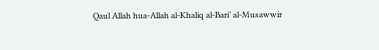Qaul Allah hua-Allah al-Khaliq al-Bari’ al-Musawwir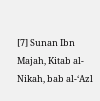[7] Sunan Ibn Majah, Kitab al-Nikah, bab al-‘Azl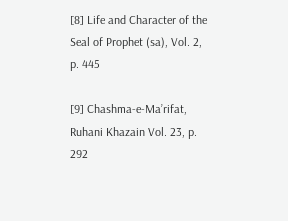[8] Life and Character of the Seal of Prophet (sa), Vol. 2, p. 445

[9] Chashma-e-Ma’rifat, Ruhani Khazain Vol. 23, p. 292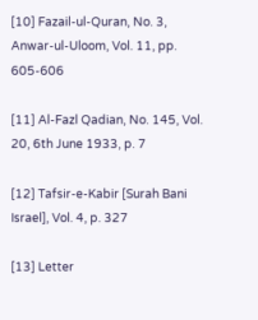[10] Fazail-ul-Quran, No. 3, Anwar-ul-Uloom, Vol. 11, pp. 605-606

[11] Al-Fazl Qadian, No. 145, Vol. 20, 6th June 1933, p. 7

[12] Tafsir-e-Kabir [Surah Bani Israel], Vol. 4, p. 327

[13] Letter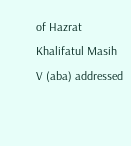of Hazrat Khalifatul Masih V (aba) addressed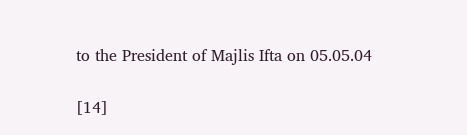to the President of Majlis Ifta on 05.05.04

[14]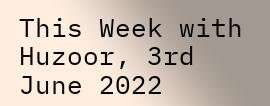This Week with Huzoor, 3rd June 2022